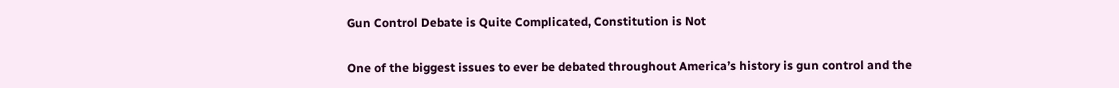Gun Control Debate is Quite Complicated, Constitution is Not


One of the biggest issues to ever be debated throughout America’s history is gun control and the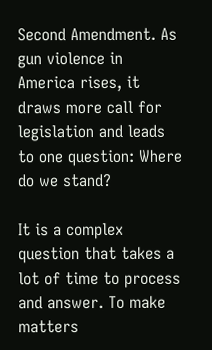Second Amendment. As gun violence in America rises, it draws more call for legislation and leads to one question: Where do we stand?

It is a complex question that takes a lot of time to process and answer. To make matters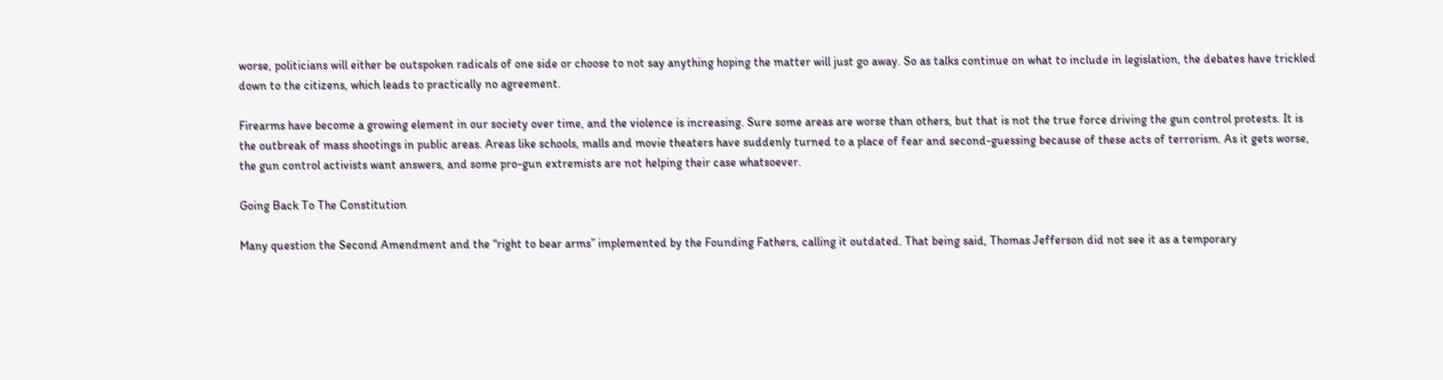worse, politicians will either be outspoken radicals of one side or choose to not say anything hoping the matter will just go away. So as talks continue on what to include in legislation, the debates have trickled down to the citizens, which leads to practically no agreement.

Firearms have become a growing element in our society over time, and the violence is increasing. Sure some areas are worse than others, but that is not the true force driving the gun control protests. It is the outbreak of mass shootings in public areas. Areas like schools, malls and movie theaters have suddenly turned to a place of fear and second-guessing because of these acts of terrorism. As it gets worse, the gun control activists want answers, and some pro-gun extremists are not helping their case whatsoever.

Going Back To The Constitution

Many question the Second Amendment and the “right to bear arms” implemented by the Founding Fathers, calling it outdated. That being said, Thomas Jefferson did not see it as a temporary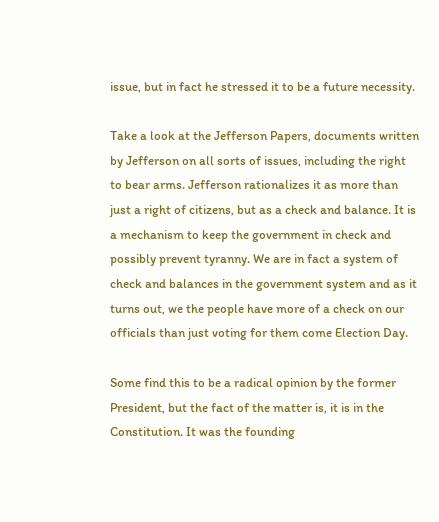issue, but in fact he stressed it to be a future necessity.

Take a look at the Jefferson Papers, documents written by Jefferson on all sorts of issues, including the right to bear arms. Jefferson rationalizes it as more than just a right of citizens, but as a check and balance. It is a mechanism to keep the government in check and possibly prevent tyranny. We are in fact a system of check and balances in the government system and as it turns out, we the people have more of a check on our officials than just voting for them come Election Day.

Some find this to be a radical opinion by the former President, but the fact of the matter is, it is in the Constitution. It was the founding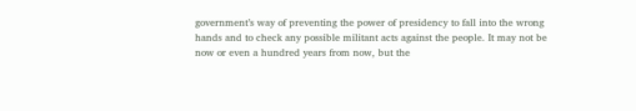government’s way of preventing the power of presidency to fall into the wrong hands and to check any possible militant acts against the people. It may not be now or even a hundred years from now, but the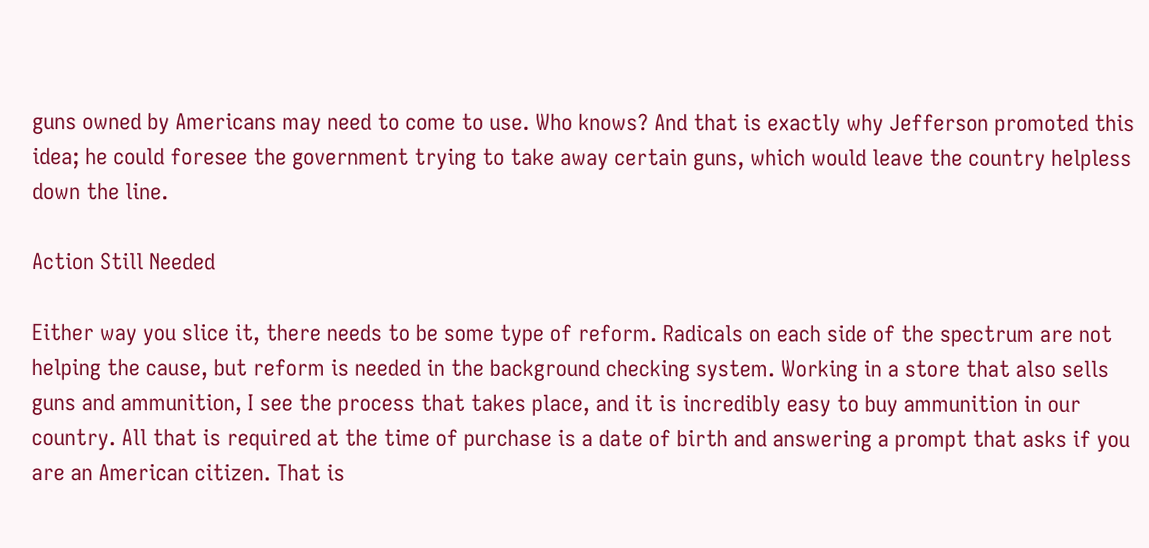guns owned by Americans may need to come to use. Who knows? And that is exactly why Jefferson promoted this idea; he could foresee the government trying to take away certain guns, which would leave the country helpless down the line.

Action Still Needed

Either way you slice it, there needs to be some type of reform. Radicals on each side of the spectrum are not helping the cause, but reform is needed in the background checking system. Working in a store that also sells guns and ammunition, I see the process that takes place, and it is incredibly easy to buy ammunition in our country. All that is required at the time of purchase is a date of birth and answering a prompt that asks if you are an American citizen. That is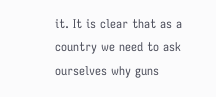it. It is clear that as a country we need to ask ourselves why guns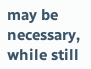may be necessary, while still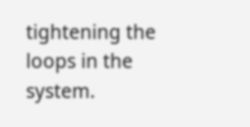tightening the loops in the system.